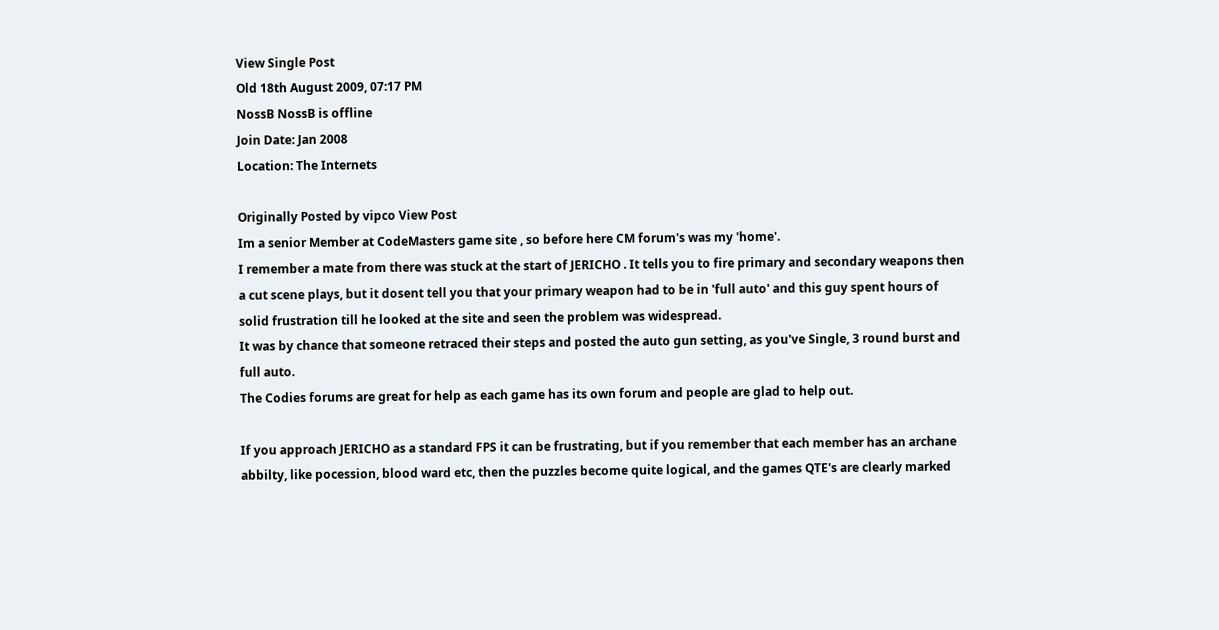View Single Post
Old 18th August 2009, 07:17 PM
NossB NossB is offline
Join Date: Jan 2008
Location: The Internets

Originally Posted by vipco View Post
Im a senior Member at CodeMasters game site , so before here CM forum's was my 'home'.
I remember a mate from there was stuck at the start of JERICHO . It tells you to fire primary and secondary weapons then a cut scene plays, but it dosent tell you that your primary weapon had to be in 'full auto' and this guy spent hours of solid frustration till he looked at the site and seen the problem was widespread.
It was by chance that someone retraced their steps and posted the auto gun setting, as you've Single, 3 round burst and full auto.
The Codies forums are great for help as each game has its own forum and people are glad to help out.

If you approach JERICHO as a standard FPS it can be frustrating, but if you remember that each member has an archane abbilty, like pocession, blood ward etc, then the puzzles become quite logical, and the games QTE's are clearly marked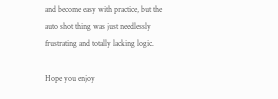and become easy with practice, but the auto shot thing was just needlessly frustrating and totally lacking logic.

Hope you enjoy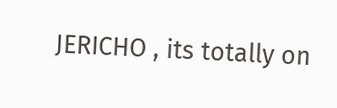JERICHO , its totally on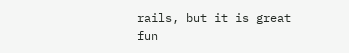rails, but it is great fun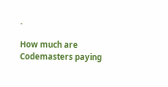.

How much are Codemasters paying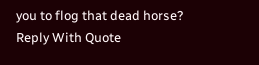you to flog that dead horse?
Reply With Quote